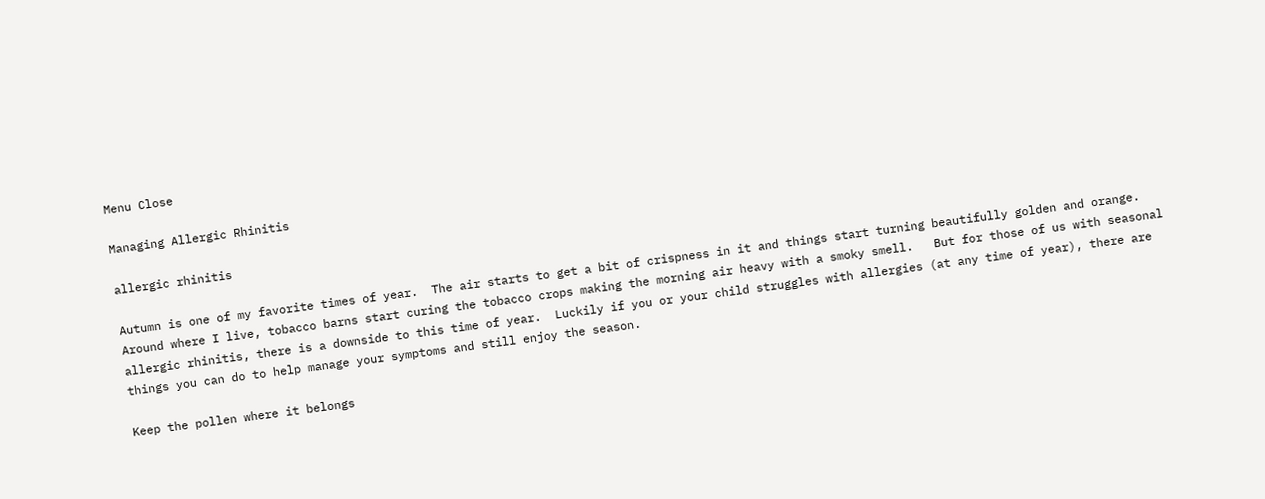Menu Close

Managing Allergic Rhinitis

allergic rhinitis

Autumn is one of my favorite times of year.  The air starts to get a bit of crispness in it and things start turning beautifully golden and orange.  Around where I live, tobacco barns start curing the tobacco crops making the morning air heavy with a smoky smell.   But for those of us with seasonal allergic rhinitis, there is a downside to this time of year.  Luckily if you or your child struggles with allergies (at any time of year), there are things you can do to help manage your symptoms and still enjoy the season.

Keep the pollen where it belongs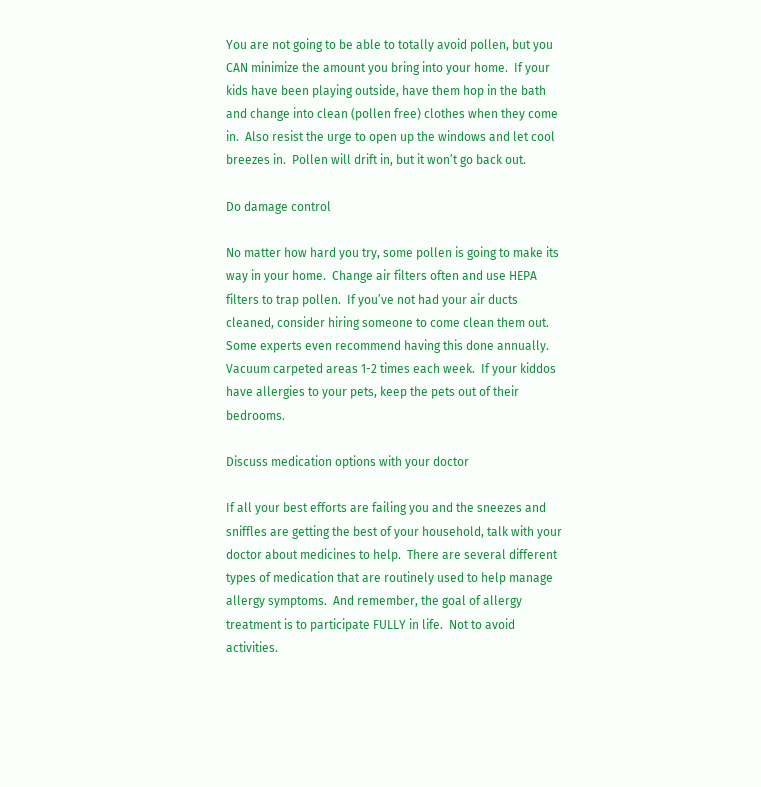You are not going to be able to totally avoid pollen, but you CAN minimize the amount you bring into your home.  If your kids have been playing outside, have them hop in the bath and change into clean (pollen free) clothes when they come in.  Also resist the urge to open up the windows and let cool breezes in.  Pollen will drift in, but it won’t go back out.

Do damage control

No matter how hard you try, some pollen is going to make its way in your home.  Change air filters often and use HEPA filters to trap pollen.  If you’ve not had your air ducts cleaned, consider hiring someone to come clean them out.  Some experts even recommend having this done annually.  Vacuum carpeted areas 1-2 times each week.  If your kiddos have allergies to your pets, keep the pets out of their bedrooms.

Discuss medication options with your doctor

If all your best efforts are failing you and the sneezes and sniffles are getting the best of your household, talk with your doctor about medicines to help.  There are several different types of medication that are routinely used to help manage allergy symptoms.  And remember, the goal of allergy treatment is to participate FULLY in life.  Not to avoid activities.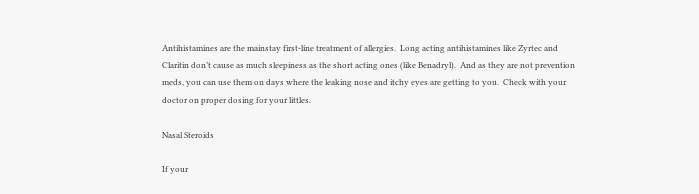Antihistamines are the mainstay first-line treatment of allergies.  Long acting antihistamines like Zyrtec and Claritin don’t cause as much sleepiness as the short acting ones (like Benadryl).  And as they are not prevention meds, you can use them on days where the leaking nose and itchy eyes are getting to you.  Check with your doctor on proper dosing for your littles.

Nasal Steroids

If your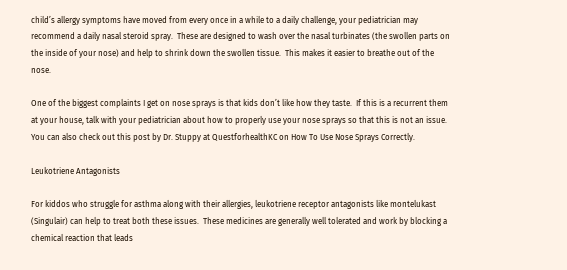child’s allergy symptoms have moved from every once in a while to a daily challenge, your pediatrician may recommend a daily nasal steroid spray.  These are designed to wash over the nasal turbinates (the swollen parts on the inside of your nose) and help to shrink down the swollen tissue.  This makes it easier to breathe out of the nose.

One of the biggest complaints I get on nose sprays is that kids don’t like how they taste.  If this is a recurrent them at your house, talk with your pediatrician about how to properly use your nose sprays so that this is not an issue.  You can also check out this post by Dr. Stuppy at QuestforhealthKC on How To Use Nose Sprays Correctly.

Leukotriene Antagonists

For kiddos who struggle for asthma along with their allergies, leukotriene receptor antagonists like montelukast (Singulair) can help to treat both these issues.  These medicines are generally well tolerated and work by blocking a chemical reaction that leads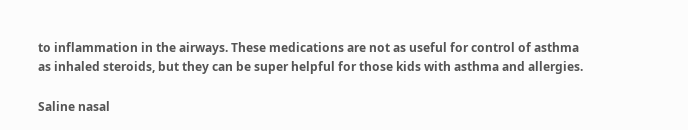to inflammation in the airways. These medications are not as useful for control of asthma as inhaled steroids, but they can be super helpful for those kids with asthma and allergies.

Saline nasal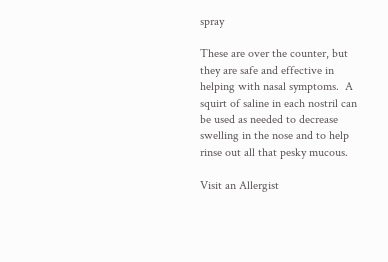spray

These are over the counter, but they are safe and effective in helping with nasal symptoms.  A squirt of saline in each nostril can be used as needed to decrease swelling in the nose and to help rinse out all that pesky mucous.

Visit an Allergist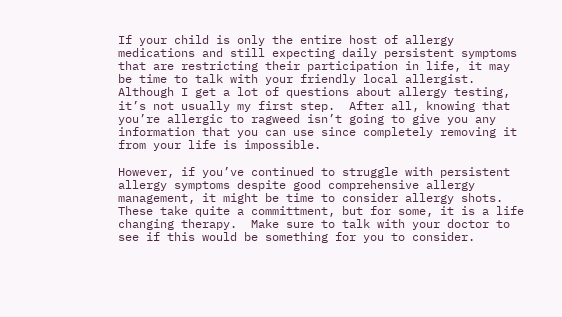If your child is only the entire host of allergy medications and still expecting daily persistent symptoms that are restricting their participation in life, it may be time to talk with your friendly local allergist.  Although I get a lot of questions about allergy testing, it’s not usually my first step.  After all, knowing that you’re allergic to ragweed isn’t going to give you any information that you can use since completely removing it from your life is impossible.

However, if you’ve continued to struggle with persistent allergy symptoms despite good comprehensive allergy management, it might be time to consider allergy shots.  These take quite a committment, but for some, it is a life changing therapy.  Make sure to talk with your doctor to see if this would be something for you to consider.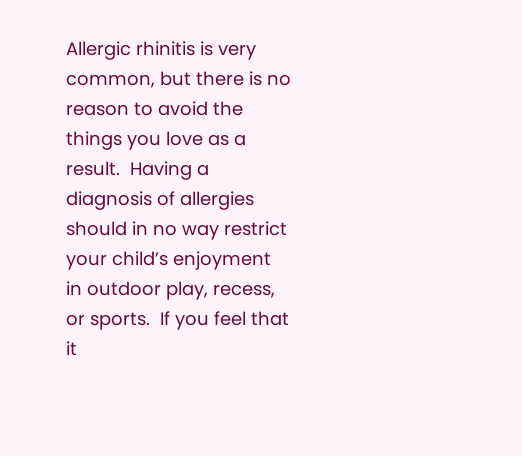Allergic rhinitis is very common, but there is no reason to avoid the things you love as a result.  Having a diagnosis of allergies should in no way restrict your child’s enjoyment in outdoor play, recess, or sports.  If you feel that it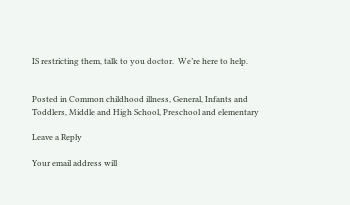IS restricting them, talk to you doctor.  We’re here to help.


Posted in Common childhood illness, General, Infants and Toddlers, Middle and High School, Preschool and elementary

Leave a Reply

Your email address will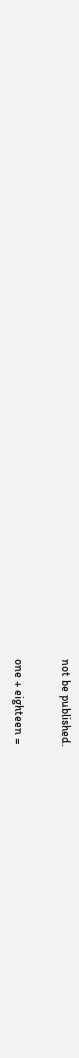not be published.

one + eighteen =